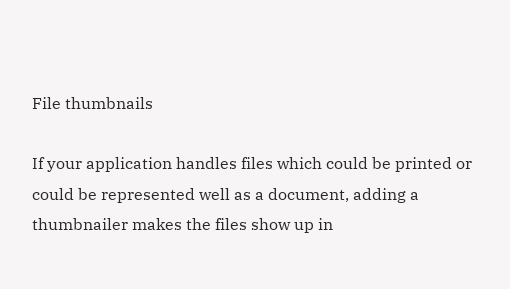File thumbnails

If your application handles files which could be printed or could be represented well as a document, adding a thumbnailer makes the files show up in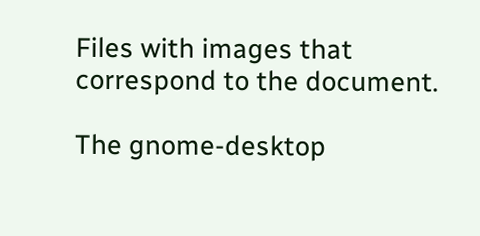Files with images that correspond to the document.

The gnome-desktop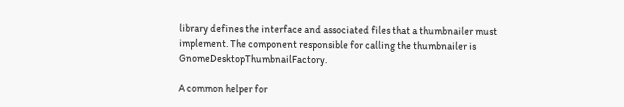library defines the interface and associated files that a thumbnailer must implement. The component responsible for calling the thumbnailer is GnomeDesktopThumbnailFactory.

A common helper for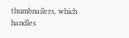thumbnailers, which handles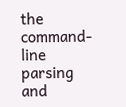the command-line parsing and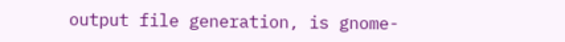output file generation, is gnome-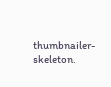thumbnailer-skeleton.